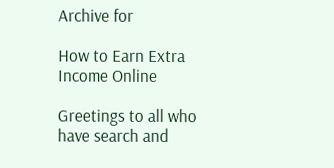Archive for

How to Earn Extra Income Online

Greetings to all who have search and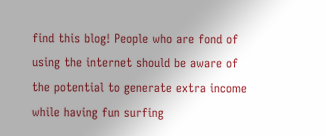find this blog! People who are fond of using the internet should be aware of the potential to generate extra income while having fun surfing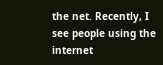the net. Recently, I see people using the internet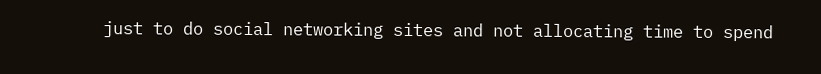just to do social networking sites and not allocating time to spend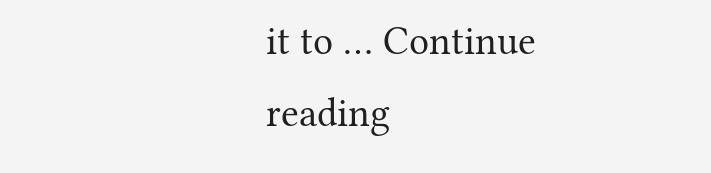it to … Continue reading